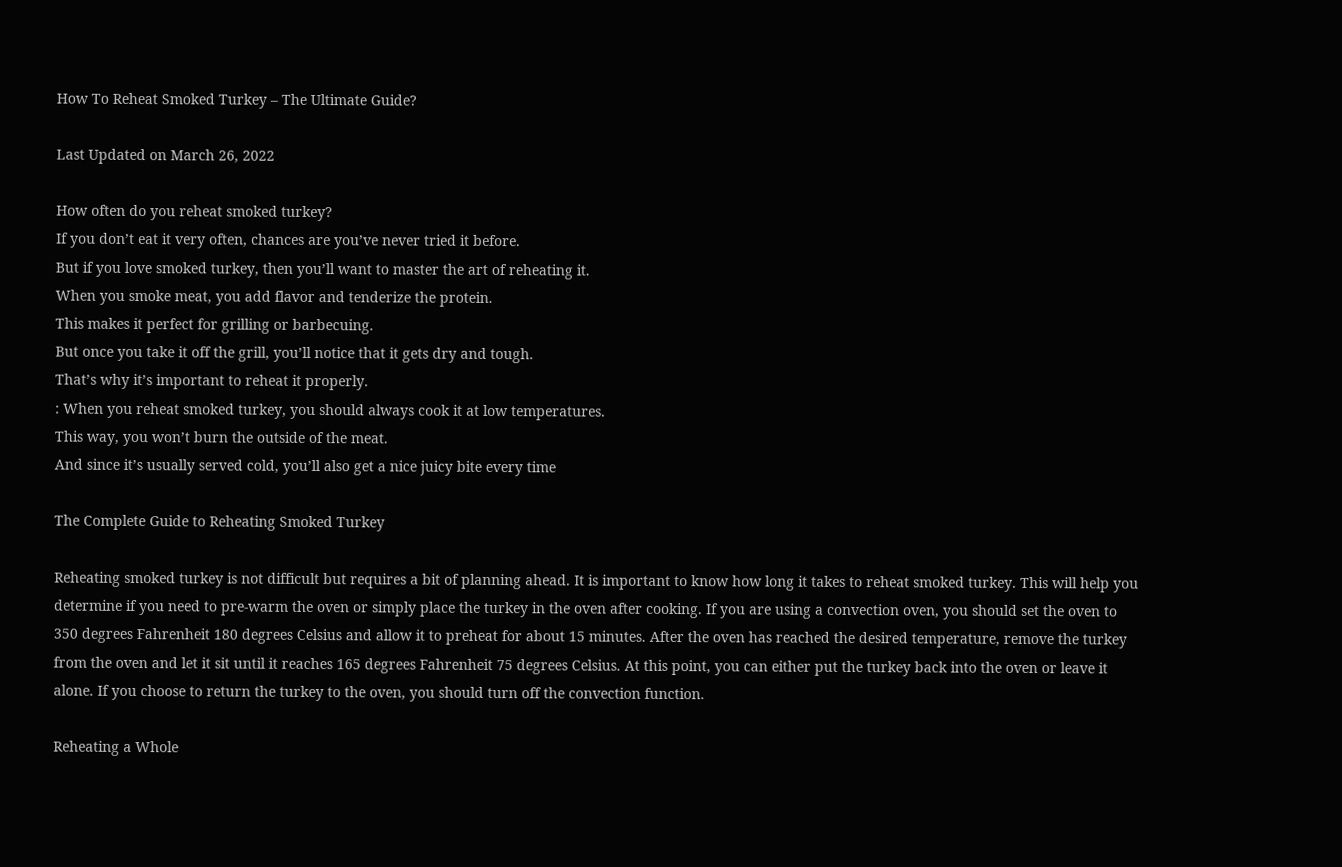How To Reheat Smoked Turkey – The Ultimate Guide?

Last Updated on March 26, 2022

How often do you reheat smoked turkey?
If you don’t eat it very often, chances are you’ve never tried it before.
But if you love smoked turkey, then you’ll want to master the art of reheating it.
When you smoke meat, you add flavor and tenderize the protein.
This makes it perfect for grilling or barbecuing.
But once you take it off the grill, you’ll notice that it gets dry and tough.
That’s why it’s important to reheat it properly.
: When you reheat smoked turkey, you should always cook it at low temperatures.
This way, you won’t burn the outside of the meat.
And since it’s usually served cold, you’ll also get a nice juicy bite every time

The Complete Guide to Reheating Smoked Turkey

Reheating smoked turkey is not difficult but requires a bit of planning ahead. It is important to know how long it takes to reheat smoked turkey. This will help you determine if you need to pre-warm the oven or simply place the turkey in the oven after cooking. If you are using a convection oven, you should set the oven to 350 degrees Fahrenheit 180 degrees Celsius and allow it to preheat for about 15 minutes. After the oven has reached the desired temperature, remove the turkey from the oven and let it sit until it reaches 165 degrees Fahrenheit 75 degrees Celsius. At this point, you can either put the turkey back into the oven or leave it alone. If you choose to return the turkey to the oven, you should turn off the convection function.

Reheating a Whole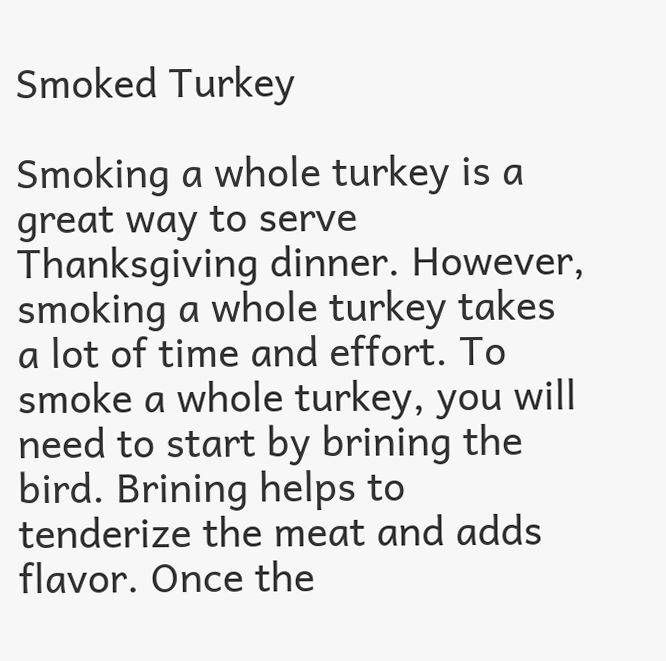Smoked Turkey

Smoking a whole turkey is a great way to serve Thanksgiving dinner. However, smoking a whole turkey takes a lot of time and effort. To smoke a whole turkey, you will need to start by brining the bird. Brining helps to tenderize the meat and adds flavor. Once the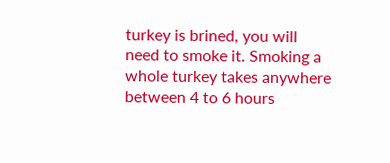turkey is brined, you will need to smoke it. Smoking a whole turkey takes anywhere between 4 to 6 hours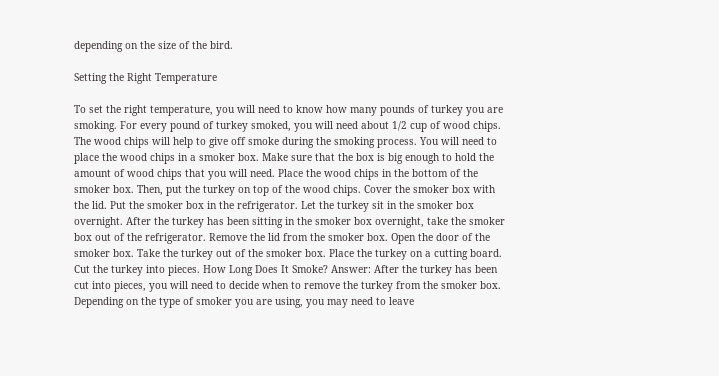depending on the size of the bird.

Setting the Right Temperature

To set the right temperature, you will need to know how many pounds of turkey you are smoking. For every pound of turkey smoked, you will need about 1/2 cup of wood chips. The wood chips will help to give off smoke during the smoking process. You will need to place the wood chips in a smoker box. Make sure that the box is big enough to hold the amount of wood chips that you will need. Place the wood chips in the bottom of the smoker box. Then, put the turkey on top of the wood chips. Cover the smoker box with the lid. Put the smoker box in the refrigerator. Let the turkey sit in the smoker box overnight. After the turkey has been sitting in the smoker box overnight, take the smoker box out of the refrigerator. Remove the lid from the smoker box. Open the door of the smoker box. Take the turkey out of the smoker box. Place the turkey on a cutting board. Cut the turkey into pieces. How Long Does It Smoke? Answer: After the turkey has been cut into pieces, you will need to decide when to remove the turkey from the smoker box. Depending on the type of smoker you are using, you may need to leave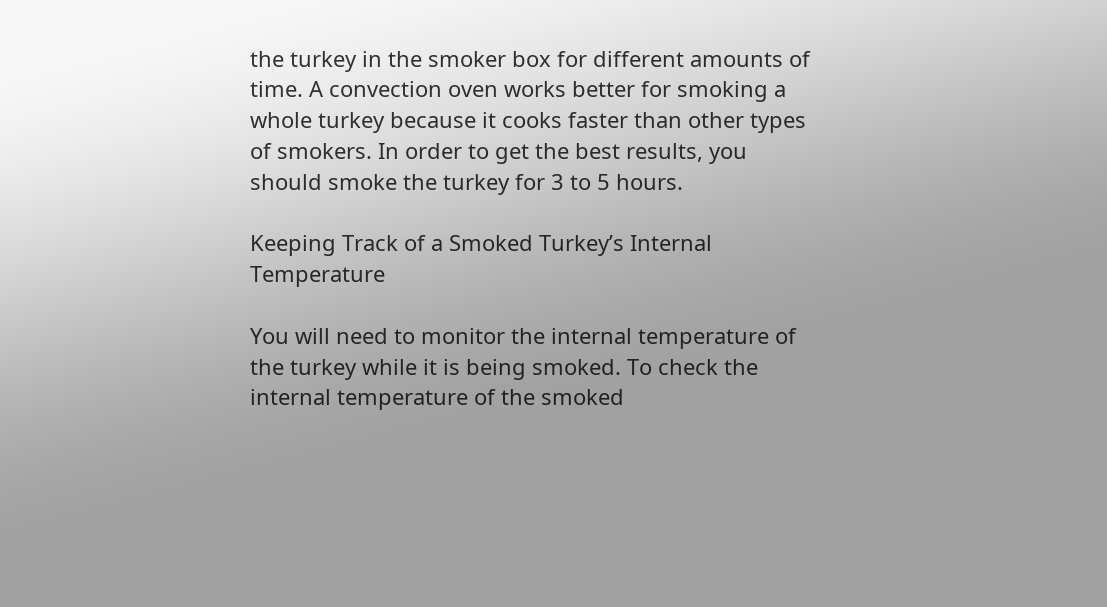the turkey in the smoker box for different amounts of time. A convection oven works better for smoking a whole turkey because it cooks faster than other types of smokers. In order to get the best results, you should smoke the turkey for 3 to 5 hours.

Keeping Track of a Smoked Turkey’s Internal Temperature

You will need to monitor the internal temperature of the turkey while it is being smoked. To check the internal temperature of the smoked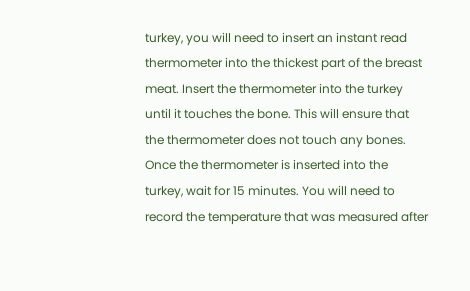turkey, you will need to insert an instant read thermometer into the thickest part of the breast meat. Insert the thermometer into the turkey until it touches the bone. This will ensure that the thermometer does not touch any bones. Once the thermometer is inserted into the turkey, wait for 15 minutes. You will need to record the temperature that was measured after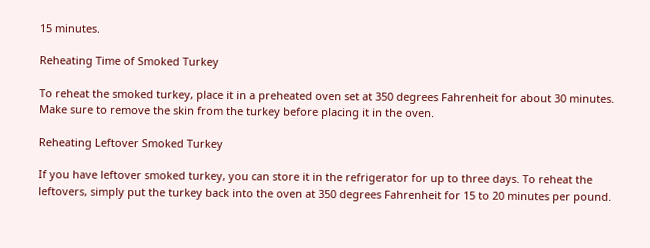15 minutes.

Reheating Time of Smoked Turkey

To reheat the smoked turkey, place it in a preheated oven set at 350 degrees Fahrenheit for about 30 minutes. Make sure to remove the skin from the turkey before placing it in the oven.

Reheating Leftover Smoked Turkey

If you have leftover smoked turkey, you can store it in the refrigerator for up to three days. To reheat the leftovers, simply put the turkey back into the oven at 350 degrees Fahrenheit for 15 to 20 minutes per pound.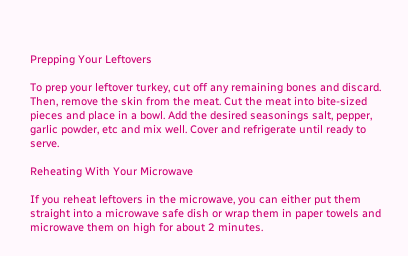Prepping Your Leftovers

To prep your leftover turkey, cut off any remaining bones and discard. Then, remove the skin from the meat. Cut the meat into bite-sized pieces and place in a bowl. Add the desired seasonings salt, pepper, garlic powder, etc and mix well. Cover and refrigerate until ready to serve.

Reheating With Your Microwave

If you reheat leftovers in the microwave, you can either put them straight into a microwave safe dish or wrap them in paper towels and microwave them on high for about 2 minutes.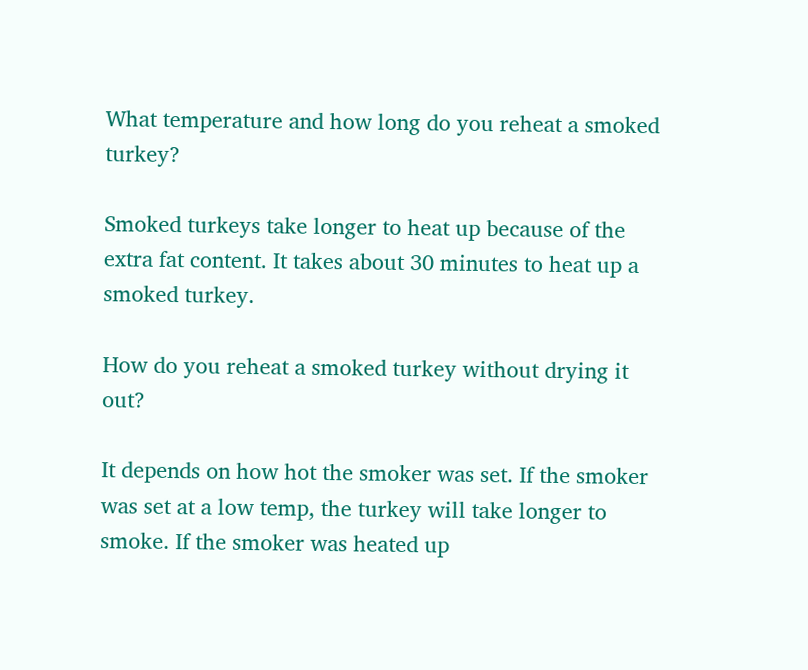What temperature and how long do you reheat a smoked turkey?

Smoked turkeys take longer to heat up because of the extra fat content. It takes about 30 minutes to heat up a smoked turkey.

How do you reheat a smoked turkey without drying it out?

It depends on how hot the smoker was set. If the smoker was set at a low temp, the turkey will take longer to smoke. If the smoker was heated up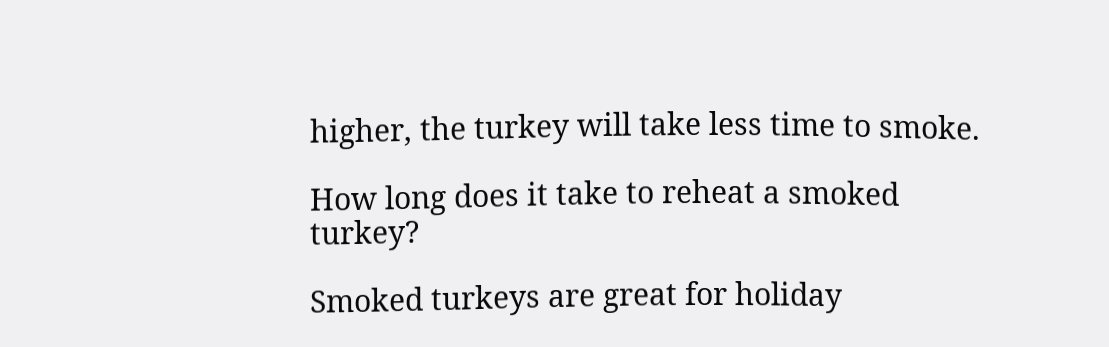higher, the turkey will take less time to smoke.

How long does it take to reheat a smoked turkey?

Smoked turkeys are great for holiday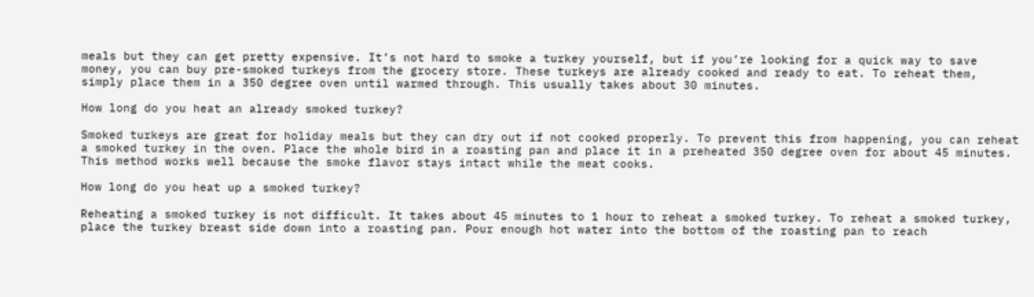meals but they can get pretty expensive. It’s not hard to smoke a turkey yourself, but if you’re looking for a quick way to save money, you can buy pre-smoked turkeys from the grocery store. These turkeys are already cooked and ready to eat. To reheat them, simply place them in a 350 degree oven until warmed through. This usually takes about 30 minutes.

How long do you heat an already smoked turkey?

Smoked turkeys are great for holiday meals but they can dry out if not cooked properly. To prevent this from happening, you can reheat a smoked turkey in the oven. Place the whole bird in a roasting pan and place it in a preheated 350 degree oven for about 45 minutes. This method works well because the smoke flavor stays intact while the meat cooks.

How long do you heat up a smoked turkey?

Reheating a smoked turkey is not difficult. It takes about 45 minutes to 1 hour to reheat a smoked turkey. To reheat a smoked turkey, place the turkey breast side down into a roasting pan. Pour enough hot water into the bottom of the roasting pan to reach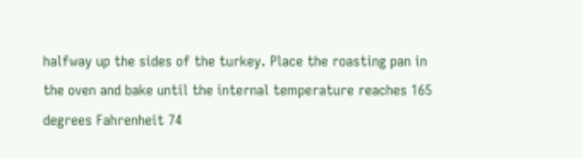halfway up the sides of the turkey. Place the roasting pan in the oven and bake until the internal temperature reaches 165 degrees Fahrenheit 74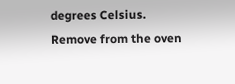degrees Celsius. Remove from the oven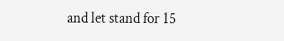and let stand for 15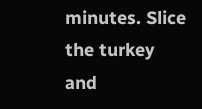minutes. Slice the turkey and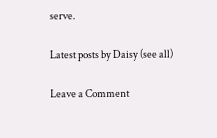serve.

Latest posts by Daisy (see all)

Leave a Comment